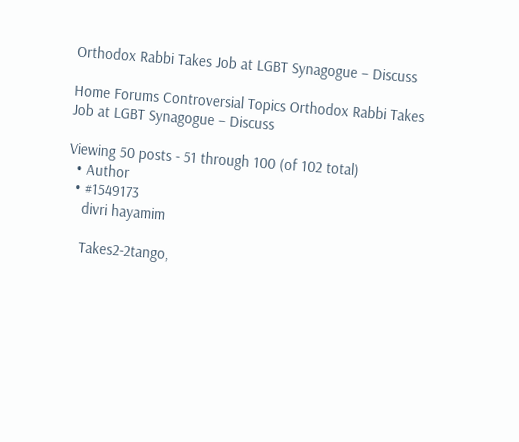Orthodox Rabbi Takes Job at LGBT Synagogue – Discuss

Home Forums Controversial Topics Orthodox Rabbi Takes Job at LGBT Synagogue – Discuss

Viewing 50 posts - 51 through 100 (of 102 total)
  • Author
  • #1549173
    divri hayamim

    Takes2-2tango,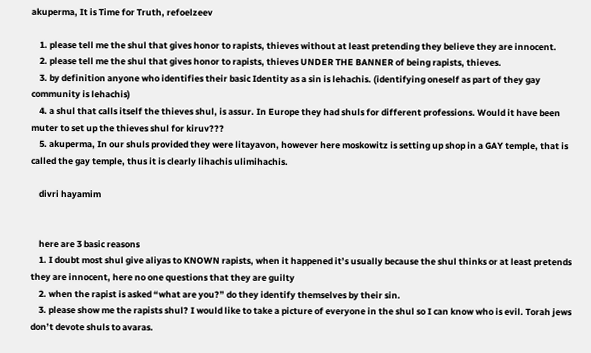akuperma, It is Time for Truth, refoelzeev

    1. please tell me the shul that gives honor to rapists, thieves without at least pretending they believe they are innocent.
    2. please tell me the shul that gives honor to rapists, thieves UNDER THE BANNER of being rapists, thieves.
    3. by definition anyone who identifies their basic Identity as a sin is lehachis. (identifying oneself as part of they gay community is lehachis)
    4. a shul that calls itself the thieves shul, is assur. In Europe they had shuls for different professions. Would it have been muter to set up the thieves shul for kiruv???
    5. akuperma, In our shuls provided they were litayavon, however here moskowitz is setting up shop in a GAY temple, that is called the gay temple, thus it is clearly lihachis ulimihachis.

    divri hayamim


    here are 3 basic reasons
    1. I doubt most shul give aliyas to KNOWN rapists, when it happened it’s usually because the shul thinks or at least pretends they are innocent, here no one questions that they are guilty
    2. when the rapist is asked “what are you?” do they identify themselves by their sin.
    3. please show me the rapists shul? I would like to take a picture of everyone in the shul so I can know who is evil. Torah jews don’t devote shuls to avaras.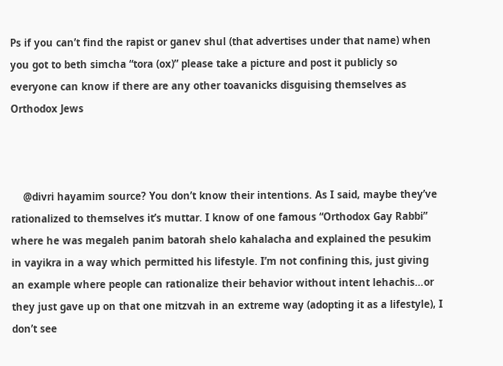Ps if you can’t find the rapist or ganev shul (that advertises under that name) when you got to beth simcha “tora (ox)” please take a picture and post it publicly so everyone can know if there are any other toavanicks disguising themselves as Orthodox Jews



    @divri hayamim source? You don’t know their intentions. As I said, maybe they’ve rationalized to themselves it’s muttar. I know of one famous “Orthodox Gay Rabbi” where he was megaleh panim batorah shelo kahalacha and explained the pesukim in vayikra in a way which permitted his lifestyle. I’m not confining this, just giving an example where people can rationalize their behavior without intent lehachis…or they just gave up on that one mitzvah in an extreme way (adopting it as a lifestyle), I don’t see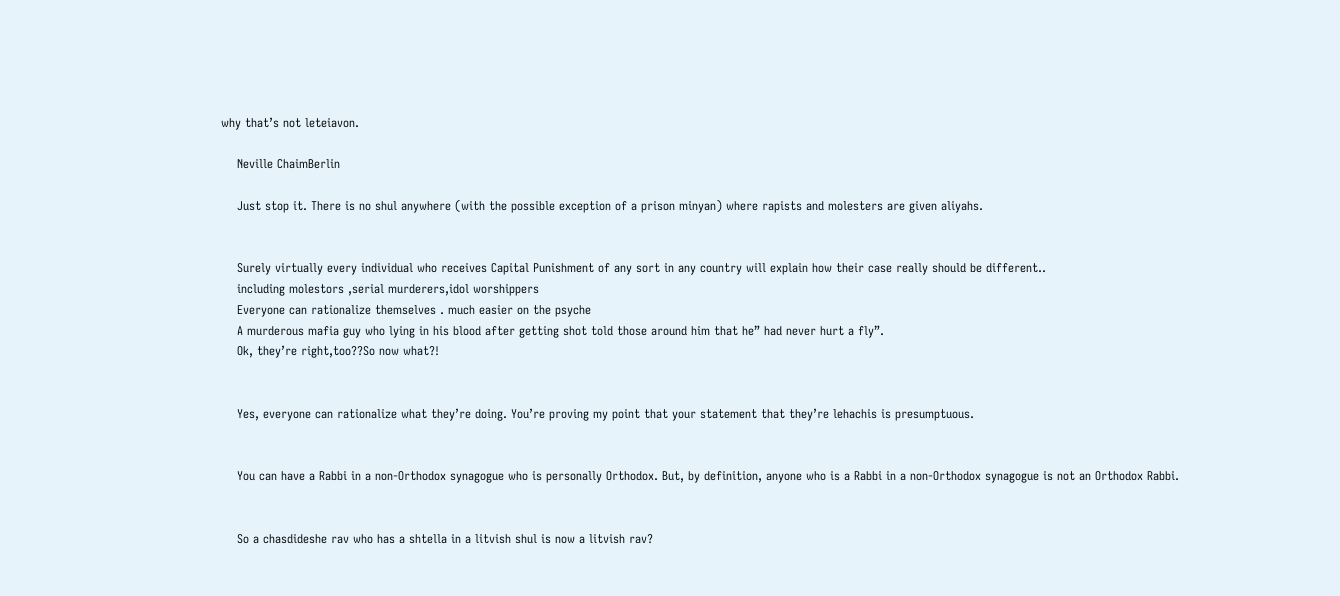why that’s not leteiavon.

    Neville ChaimBerlin

    Just stop it. There is no shul anywhere (with the possible exception of a prison minyan) where rapists and molesters are given aliyahs.


    Surely virtually every individual who receives Capital Punishment of any sort in any country will explain how their case really should be different..
    including molestors ,serial murderers,idol worshippers
    Everyone can rationalize themselves . much easier on the psyche
    A murderous mafia guy who lying in his blood after getting shot told those around him that he” had never hurt a fly”.
    Ok, they’re right,too??So now what?!


    Yes, everyone can rationalize what they’re doing. You’re proving my point that your statement that they’re lehachis is presumptuous.


    You can have a Rabbi in a non-Orthodox synagogue who is personally Orthodox. But, by definition, anyone who is a Rabbi in a non-Orthodox synagogue is not an Orthodox Rabbi.


    So a chasdideshe rav who has a shtella in a litvish shul is now a litvish rav?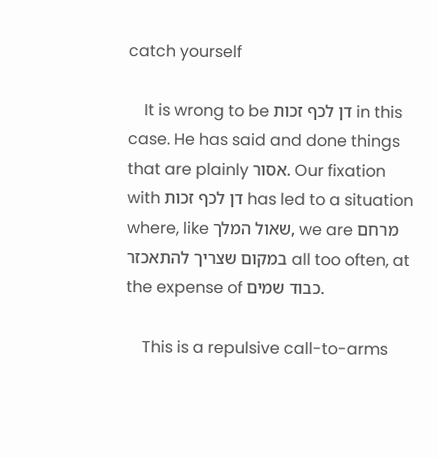catch yourself

    It is wrong to be דן לכף זכות in this case. He has said and done things that are plainly אסור. Our fixation with דן לכף זכות has led to a situation where, like שאול המלך, we are מרחם במקום שצריך להתאכזר all too often, at the expense of כבוד שמים.

    This is a repulsive call-to-arms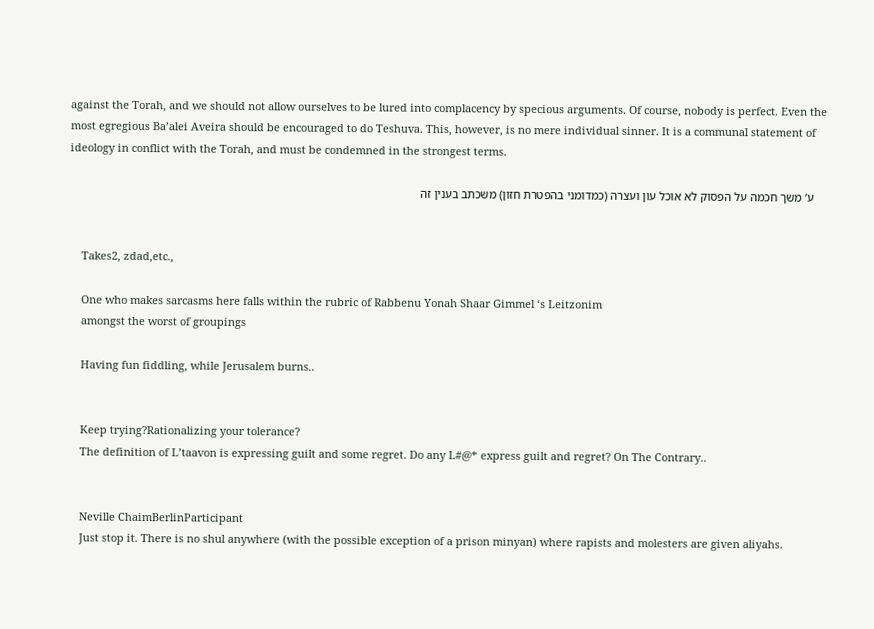against the Torah, and we should not allow ourselves to be lured into complacency by specious arguments. Of course, nobody is perfect. Even the most egregious Ba’alei Aveira should be encouraged to do Teshuva. This, however, is no mere individual sinner. It is a communal statement of ideology in conflict with the Torah, and must be condemned in the strongest terms.

    ע’ משך חכמה על הפסוק לא אוכל עון ועצרה (כמדומני בהפטרת חזון) משכתב בענין זה


    Takes2, zdad,etc.,

    One who makes sarcasms here falls within the rubric of Rabbenu Yonah Shaar Gimmel ‘s Leitzonim
    amongst the worst of groupings

    Having fun fiddling, while Jerusalem burns..


    Keep trying?Rationalizing your tolerance?
    The definition of L’taavon is expressing guilt and some regret. Do any L#@* express guilt and regret? On The Contrary..


    Neville ChaimBerlinParticipant
    Just stop it. There is no shul anywhere (with the possible exception of a prison minyan) where rapists and molesters are given aliyahs.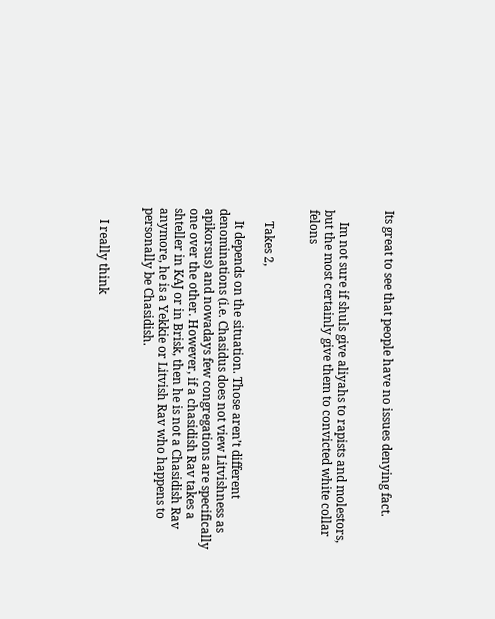Its great to see that people have no issues denying fact.


    Im not sure if shuls give aliyahs to rapists and molestors, but the most certainly give them to convicted white collar felons


    Takes 2,

    It depends on the situation. Those aren’t different denominations (i.e. Chasidus does not view Litvishness as apikorsus) and nowadays few congregations are specifically one over the other. However, if a chasidish Rav takes a shteller in KAJ or in Brisk, then he is not a Chasidish Rav anymore, he is a Yekkie or Litvish Rav who happens to personally be Chasidish.


    I really think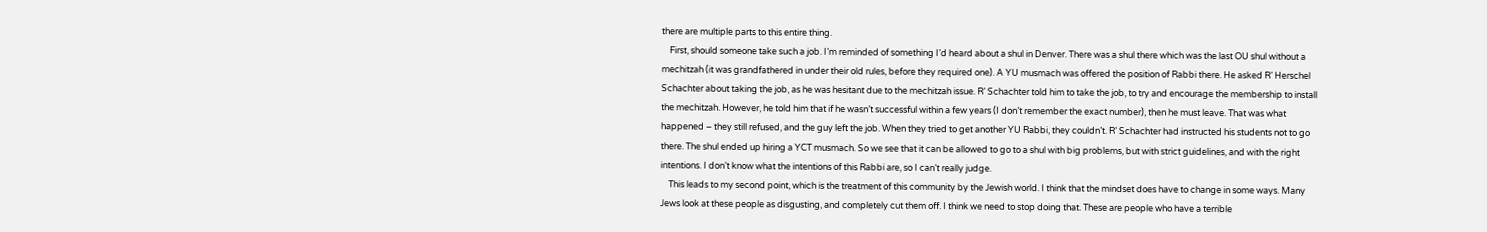there are multiple parts to this entire thing.
    First, should someone take such a job. I’m reminded of something I’d heard about a shul in Denver. There was a shul there which was the last OU shul without a mechitzah (it was grandfathered in under their old rules, before they required one). A YU musmach was offered the position of Rabbi there. He asked R’ Herschel Schachter about taking the job, as he was hesitant due to the mechitzah issue. R’ Schachter told him to take the job, to try and encourage the membership to install the mechitzah. However, he told him that if he wasn’t successful within a few years (I don’t remember the exact number), then he must leave. That was what happened – they still refused, and the guy left the job. When they tried to get another YU Rabbi, they couldn’t. R’ Schachter had instructed his students not to go there. The shul ended up hiring a YCT musmach. So we see that it can be allowed to go to a shul with big problems, but with strict guidelines, and with the right intentions. I don’t know what the intentions of this Rabbi are, so I can’t really judge.
    This leads to my second point, which is the treatment of this community by the Jewish world. I think that the mindset does have to change in some ways. Many Jews look at these people as disgusting, and completely cut them off. I think we need to stop doing that. These are people who have a terrible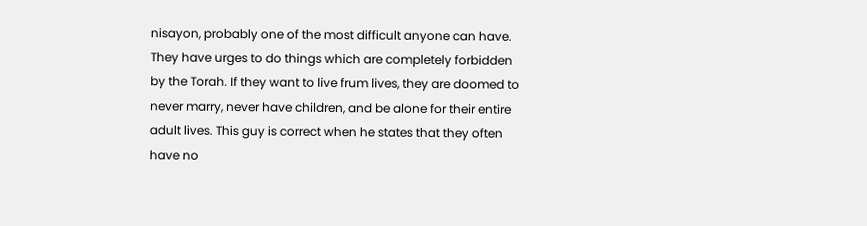nisayon, probably one of the most difficult anyone can have. They have urges to do things which are completely forbidden by the Torah. If they want to live frum lives, they are doomed to never marry, never have children, and be alone for their entire adult lives. This guy is correct when he states that they often have no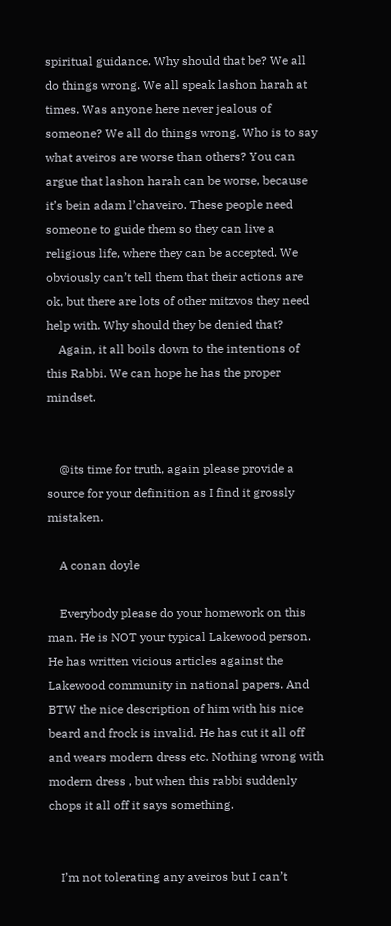spiritual guidance. Why should that be? We all do things wrong. We all speak lashon harah at times. Was anyone here never jealous of someone? We all do things wrong. Who is to say what aveiros are worse than others? You can argue that lashon harah can be worse, because it’s bein adam l’chaveiro. These people need someone to guide them so they can live a religious life, where they can be accepted. We obviously can’t tell them that their actions are ok, but there are lots of other mitzvos they need help with. Why should they be denied that?
    Again, it all boils down to the intentions of this Rabbi. We can hope he has the proper mindset.


    @its time for truth, again please provide a source for your definition as I find it grossly mistaken.

    A conan doyle

    Everybody please do your homework on this man. He is NOT your typical Lakewood person. He has written vicious articles against the Lakewood community in national papers. And BTW the nice description of him with his nice beard and frock is invalid. He has cut it all off and wears modern dress etc. Nothing wrong with modern dress , but when this rabbi suddenly chops it all off it says something.


    I’m not tolerating any aveiros but I can’t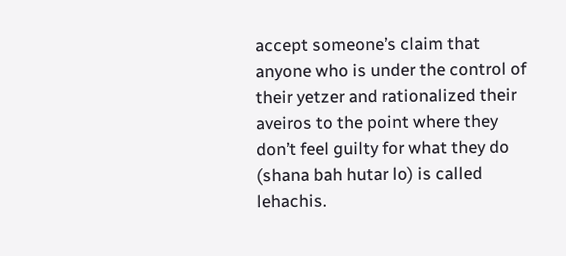accept someone’s claim that anyone who is under the control of their yetzer and rationalized their aveiros to the point where they don’t feel guilty for what they do (shana bah hutar lo) is called lehachis.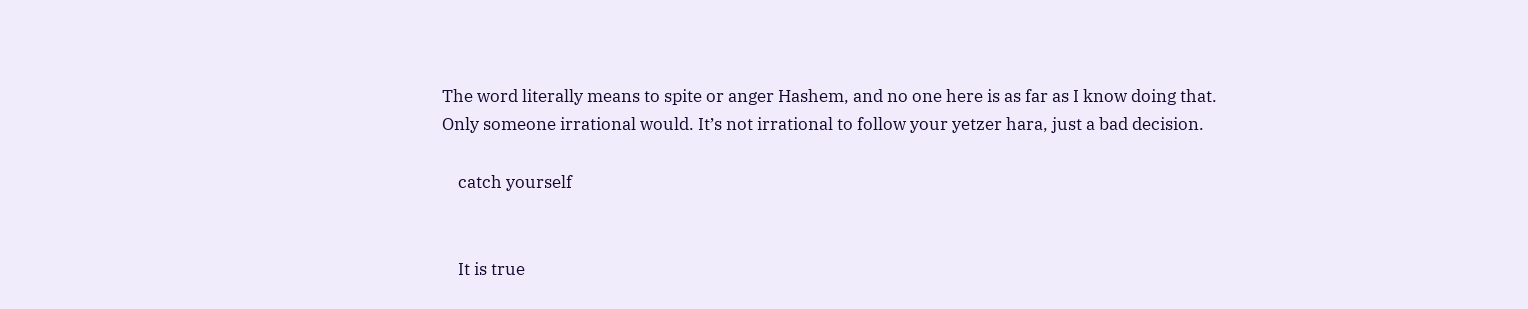The word literally means to spite or anger Hashem, and no one here is as far as I know doing that. Only someone irrational would. It’s not irrational to follow your yetzer hara, just a bad decision.

    catch yourself


    It is true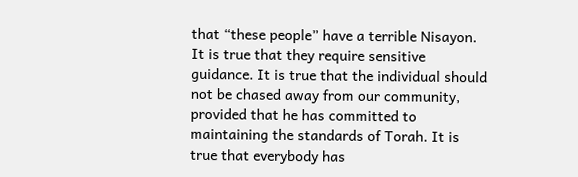that “these people” have a terrible Nisayon. It is true that they require sensitive guidance. It is true that the individual should not be chased away from our community, provided that he has committed to maintaining the standards of Torah. It is true that everybody has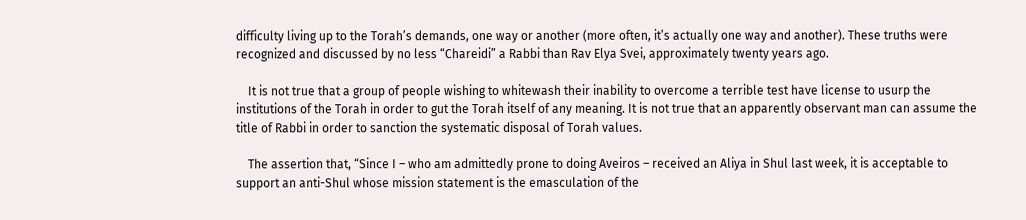difficulty living up to the Torah’s demands, one way or another (more often, it’s actually one way and another). These truths were recognized and discussed by no less “Chareidi” a Rabbi than Rav Elya Svei, approximately twenty years ago.

    It is not true that a group of people wishing to whitewash their inability to overcome a terrible test have license to usurp the institutions of the Torah in order to gut the Torah itself of any meaning. It is not true that an apparently observant man can assume the title of Rabbi in order to sanction the systematic disposal of Torah values.

    The assertion that, “Since I – who am admittedly prone to doing Aveiros – received an Aliya in Shul last week, it is acceptable to support an anti-Shul whose mission statement is the emasculation of the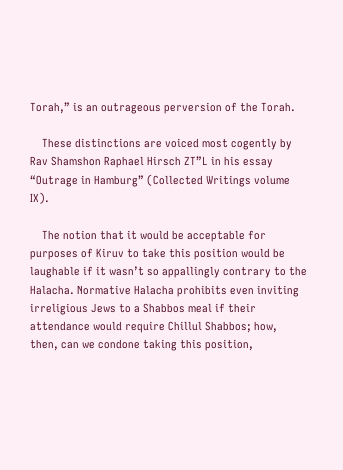Torah,” is an outrageous perversion of the Torah.

    These distinctions are voiced most cogently by Rav Shamshon Raphael Hirsch ZT”L in his essay “Outrage in Hamburg” (Collected Writings volume IX).

    The notion that it would be acceptable for purposes of Kiruv to take this position would be laughable if it wasn’t so appallingly contrary to the Halacha. Normative Halacha prohibits even inviting irreligious Jews to a Shabbos meal if their attendance would require Chillul Shabbos; how, then, can we condone taking this position,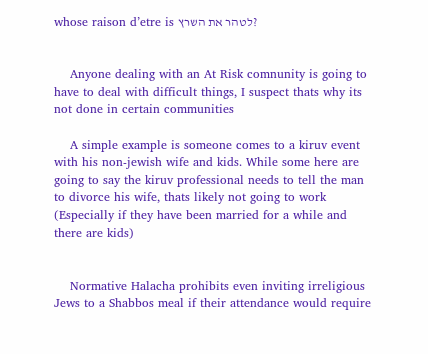whose raison d’etre is לטהר את השרץ?


    Anyone dealing with an At Risk comnunity is going to have to deal with difficult things, I suspect thats why its not done in certain communities

    A simple example is someone comes to a kiruv event with his non-jewish wife and kids. While some here are going to say the kiruv professional needs to tell the man to divorce his wife, thats likely not going to work (Especially if they have been married for a while and there are kids)


    Normative Halacha prohibits even inviting irreligious Jews to a Shabbos meal if their attendance would require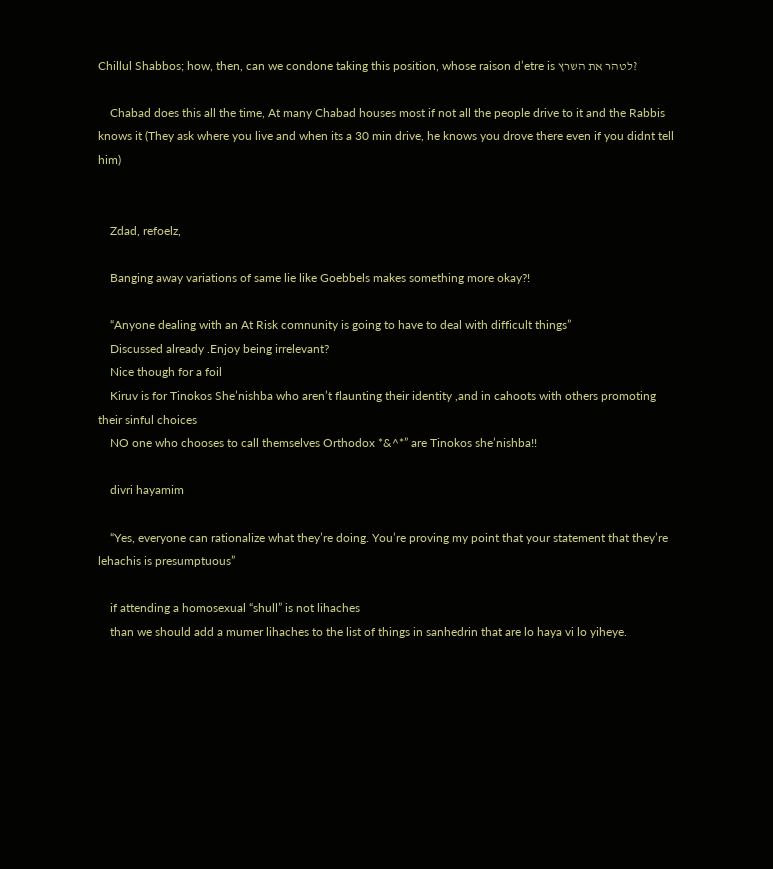Chillul Shabbos; how, then, can we condone taking this position, whose raison d’etre is לטהר את השרץ?

    Chabad does this all the time, At many Chabad houses most if not all the people drive to it and the Rabbis knows it (They ask where you live and when its a 30 min drive, he knows you drove there even if you didnt tell him)


    Zdad, refoelz,

    Banging away variations of same lie like Goebbels makes something more okay?!

    “Anyone dealing with an At Risk comnunity is going to have to deal with difficult things”
    Discussed already .Enjoy being irrelevant?
    Nice though for a foil
    Kiruv is for Tinokos She’nishba who aren’t flaunting their identity ,and in cahoots with others promoting their sinful choices
    NO one who chooses to call themselves Orthodox *&^*” are Tinokos she’nishba!!

    divri hayamim

    “Yes, everyone can rationalize what they’re doing. You’re proving my point that your statement that they’re lehachis is presumptuous”

    if attending a homosexual “shull” is not lihaches
    than we should add a mumer lihaches to the list of things in sanhedrin that are lo haya vi lo yiheye.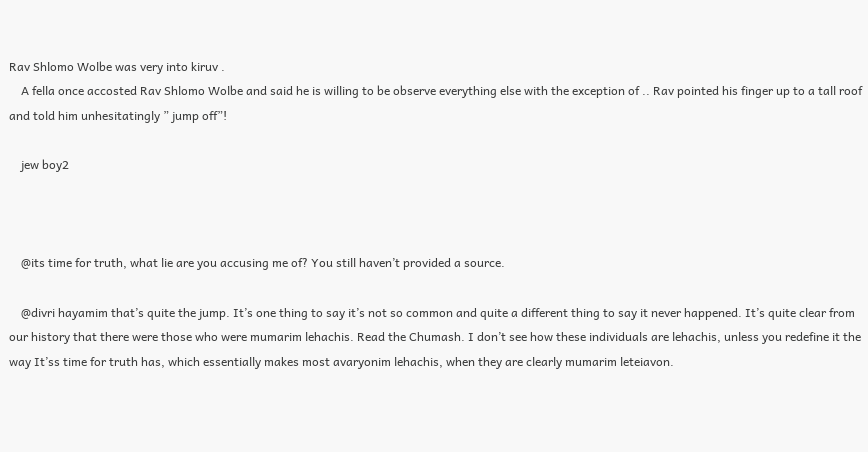Rav Shlomo Wolbe was very into kiruv .
    A fella once accosted Rav Shlomo Wolbe and said he is willing to be observe everything else with the exception of .. Rav pointed his finger up to a tall roof and told him unhesitatingly ” jump off”!

    jew boy2



    @its time for truth, what lie are you accusing me of? You still haven’t provided a source.

    @divri hayamim that’s quite the jump. It’s one thing to say it’s not so common and quite a different thing to say it never happened. It’s quite clear from our history that there were those who were mumarim lehachis. Read the Chumash. I don’t see how these individuals are lehachis, unless you redefine it the way It’ss time for truth has, which essentially makes most avaryonim lehachis, when they are clearly mumarim leteiavon.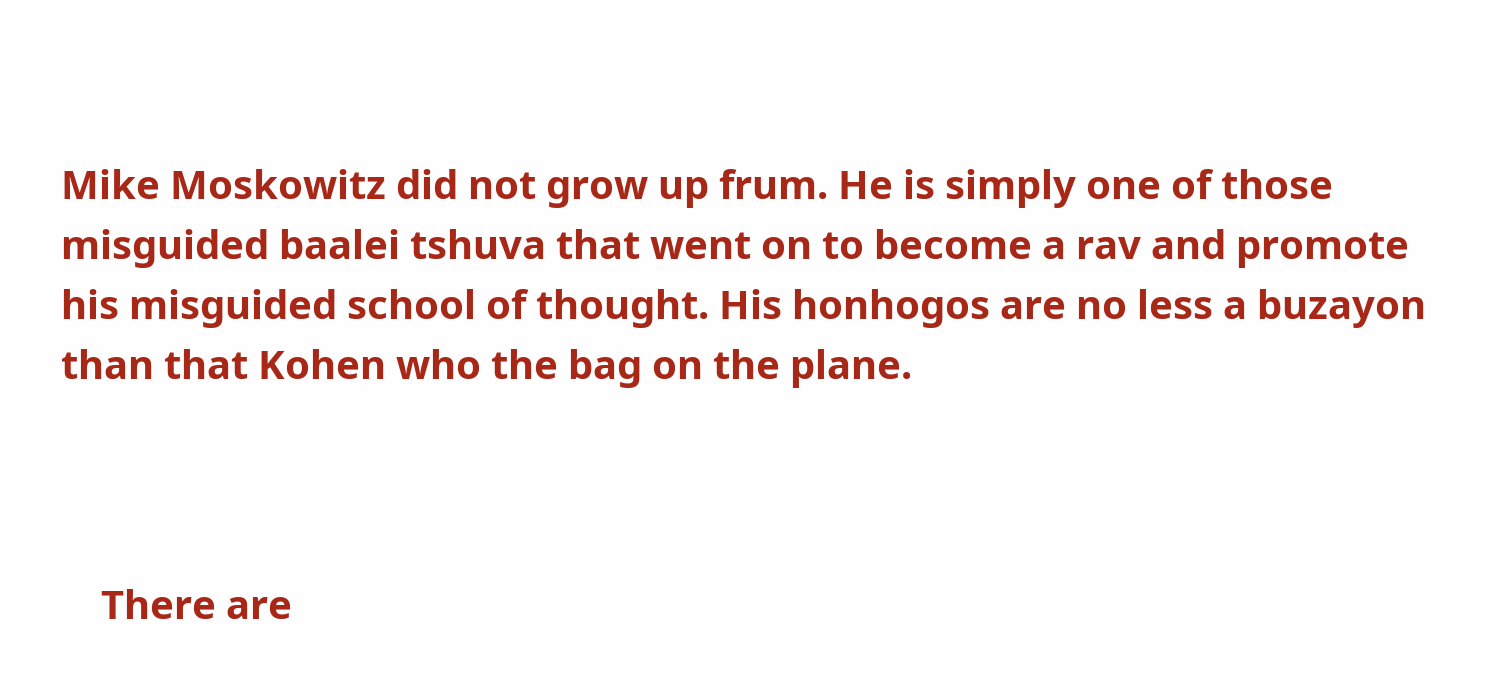Mike Moskowitz did not grow up frum. He is simply one of those misguided baalei tshuva that went on to become a rav and promote his misguided school of thought. His honhogos are no less a buzayon than that Kohen who the bag on the plane.



    There are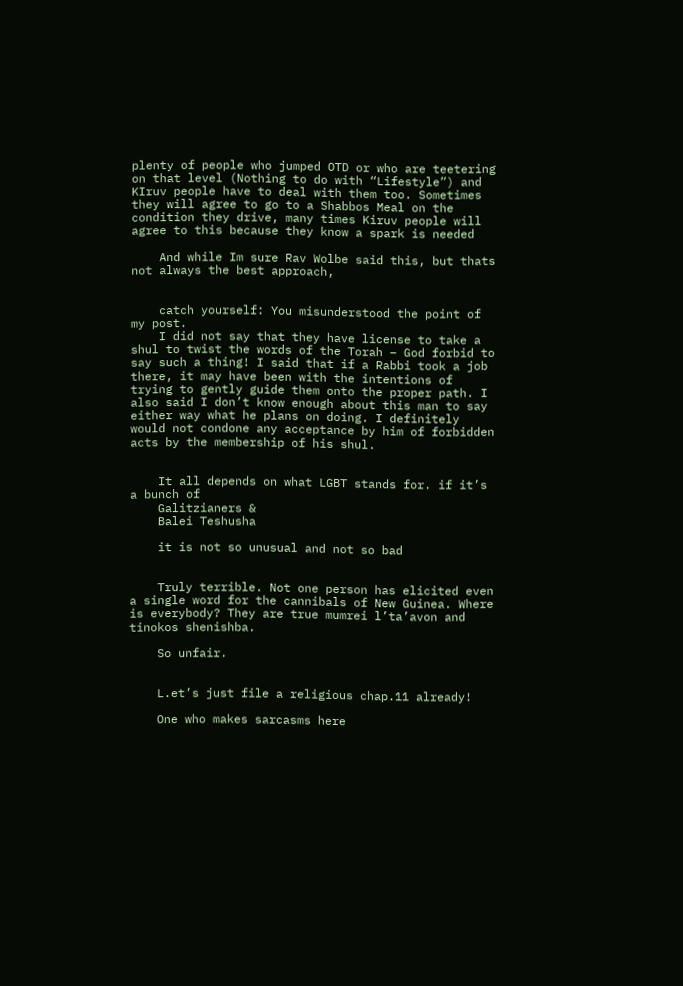plenty of people who jumped OTD or who are teetering on that level (Nothing to do with “Lifestyle”) and KIruv people have to deal with them too. Sometimes they will agree to go to a Shabbos Meal on the condition they drive, many times Kiruv people will agree to this because they know a spark is needed

    And while Im sure Rav Wolbe said this, but thats not always the best approach,


    catch yourself: You misunderstood the point of my post.
    I did not say that they have license to take a shul to twist the words of the Torah – God forbid to say such a thing! I said that if a Rabbi took a job there, it may have been with the intentions of trying to gently guide them onto the proper path. I also said I don’t know enough about this man to say either way what he plans on doing. I definitely would not condone any acceptance by him of forbidden acts by the membership of his shul.


    It all depends on what LGBT stands for. if it’s a bunch of
    Galitzianers &
    Balei Teshusha

    it is not so unusual and not so bad


    Truly terrible. Not one person has elicited even a single word for the cannibals of New Guinea. Where is everybody? They are true mumrei l’ta’avon and tinokos shenishba.

    So unfair.


    L.et’s just file a religious chap.11 already!

    One who makes sarcasms here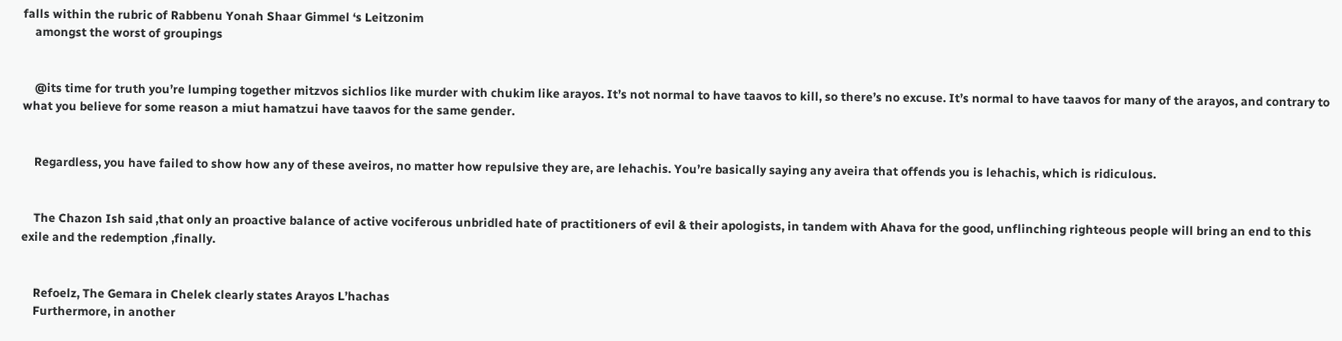falls within the rubric of Rabbenu Yonah Shaar Gimmel ‘s Leitzonim
    amongst the worst of groupings


    @its time for truth you’re lumping together mitzvos sichlios like murder with chukim like arayos. It’s not normal to have taavos to kill, so there’s no excuse. It’s normal to have taavos for many of the arayos, and contrary to what you believe for some reason a miut hamatzui have taavos for the same gender.


    Regardless, you have failed to show how any of these aveiros, no matter how repulsive they are, are lehachis. You’re basically saying any aveira that offends you is lehachis, which is ridiculous.


    The Chazon Ish said ,that only an proactive balance of active vociferous unbridled hate of practitioners of evil & their apologists, in tandem with Ahava for the good, unflinching righteous people will bring an end to this exile and the redemption ,finally.


    Refoelz, The Gemara in Chelek clearly states Arayos L’hachas
    Furthermore, in another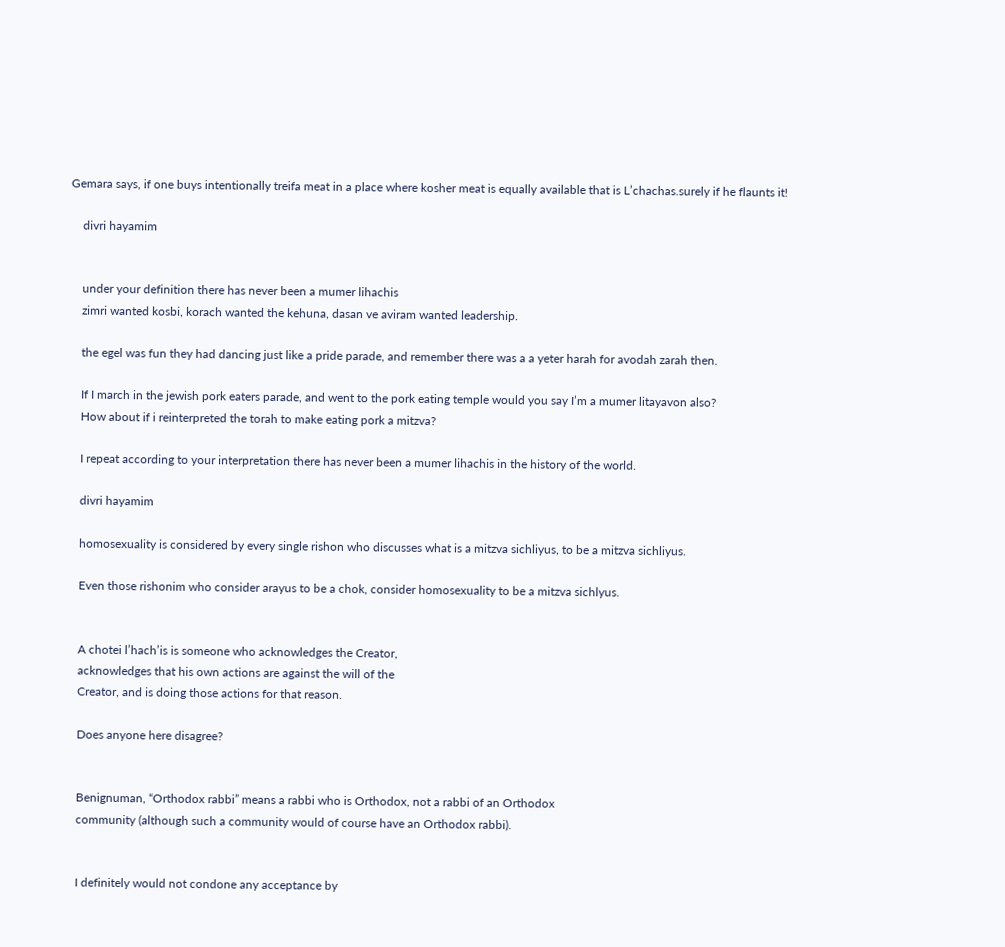Gemara says, if one buys intentionally treifa meat in a place where kosher meat is equally available that is L’chachas.surely if he flaunts it!

    divri hayamim


    under your definition there has never been a mumer lihachis
    zimri wanted kosbi, korach wanted the kehuna, dasan ve aviram wanted leadership.

    the egel was fun they had dancing just like a pride parade, and remember there was a a yeter harah for avodah zarah then.

    If I march in the jewish pork eaters parade, and went to the pork eating temple would you say I’m a mumer litayavon also?
    How about if i reinterpreted the torah to make eating pork a mitzva?

    I repeat according to your interpretation there has never been a mumer lihachis in the history of the world.

    divri hayamim

    homosexuality is considered by every single rishon who discusses what is a mitzva sichliyus, to be a mitzva sichliyus.

    Even those rishonim who consider arayus to be a chok, consider homosexuality to be a mitzva sichlyus.


    A chotei l’hach’is is someone who acknowledges the Creator,
    acknowledges that his own actions are against the will of the
    Creator, and is doing those actions for that reason.

    Does anyone here disagree?


    Benignuman, “Orthodox rabbi” means a rabbi who is Orthodox, not a rabbi of an Orthodox
    community (although such a community would of course have an Orthodox rabbi).


    I definitely would not condone any acceptance by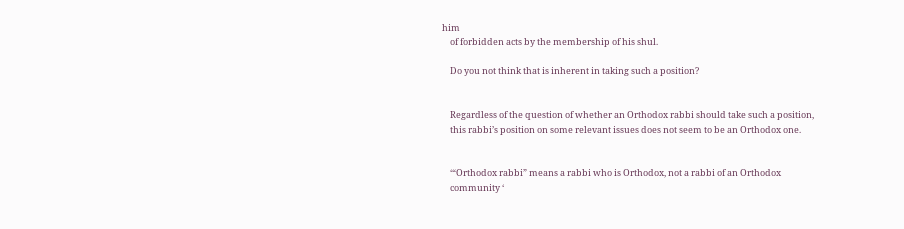him
    of forbidden acts by the membership of his shul.

    Do you not think that is inherent in taking such a position?


    Regardless of the question of whether an Orthodox rabbi should take such a position,
    this rabbi’s position on some relevant issues does not seem to be an Orthodox one.


    ‘“Orthodox rabbi” means a rabbi who is Orthodox, not a rabbi of an Orthodox
    community ‘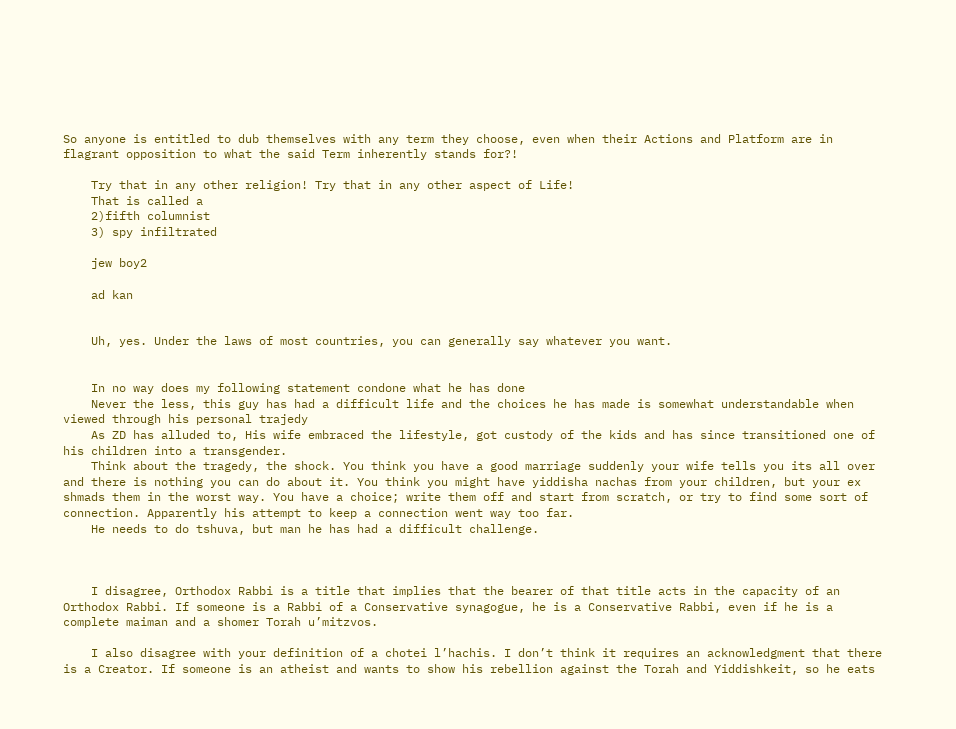So anyone is entitled to dub themselves with any term they choose, even when their Actions and Platform are in flagrant opposition to what the said Term inherently stands for?!

    Try that in any other religion! Try that in any other aspect of Life!
    That is called a
    2)fifth columnist
    3) spy infiltrated

    jew boy2

    ad kan


    Uh, yes. Under the laws of most countries, you can generally say whatever you want.


    In no way does my following statement condone what he has done
    Never the less, this guy has had a difficult life and the choices he has made is somewhat understandable when viewed through his personal trajedy
    As ZD has alluded to, His wife embraced the lifestyle, got custody of the kids and has since transitioned one of his children into a transgender.
    Think about the tragedy, the shock. You think you have a good marriage suddenly your wife tells you its all over and there is nothing you can do about it. You think you might have yiddisha nachas from your children, but your ex shmads them in the worst way. You have a choice; write them off and start from scratch, or try to find some sort of connection. Apparently his attempt to keep a connection went way too far.
    He needs to do tshuva, but man he has had a difficult challenge.



    I disagree, Orthodox Rabbi is a title that implies that the bearer of that title acts in the capacity of an Orthodox Rabbi. If someone is a Rabbi of a Conservative synagogue, he is a Conservative Rabbi, even if he is a complete maiman and a shomer Torah u’mitzvos.

    I also disagree with your definition of a chotei l’hachis. I don’t think it requires an acknowledgment that there is a Creator. If someone is an atheist and wants to show his rebellion against the Torah and Yiddishkeit, so he eats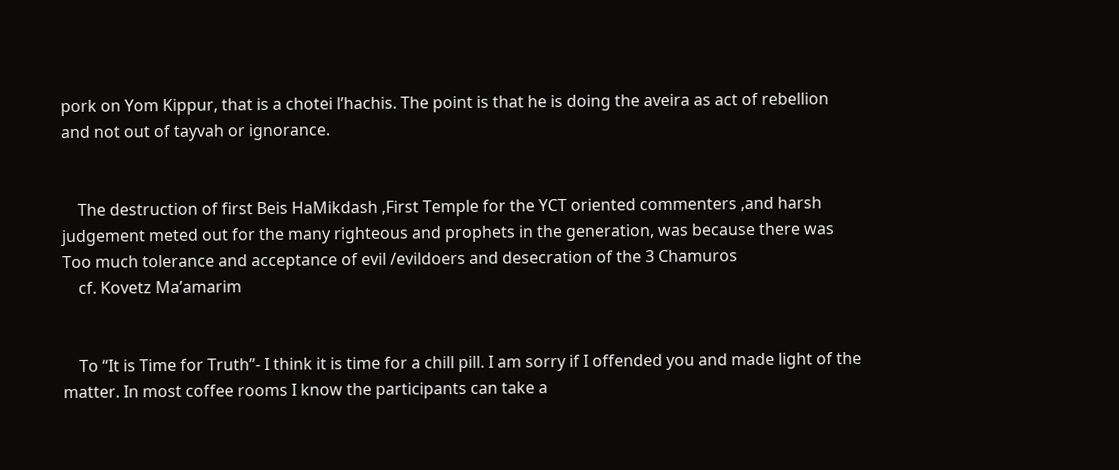pork on Yom Kippur, that is a chotei l’hachis. The point is that he is doing the aveira as act of rebellion and not out of tayvah or ignorance.


    The destruction of first Beis HaMikdash ,First Temple for the YCT oriented commenters ,and harsh judgement meted out for the many righteous and prophets in the generation, was because there was Too much tolerance and acceptance of evil /evildoers and desecration of the 3 Chamuros
    cf. Kovetz Ma’amarim


    To “It is Time for Truth”- I think it is time for a chill pill. I am sorry if I offended you and made light of the matter. In most coffee rooms I know the participants can take a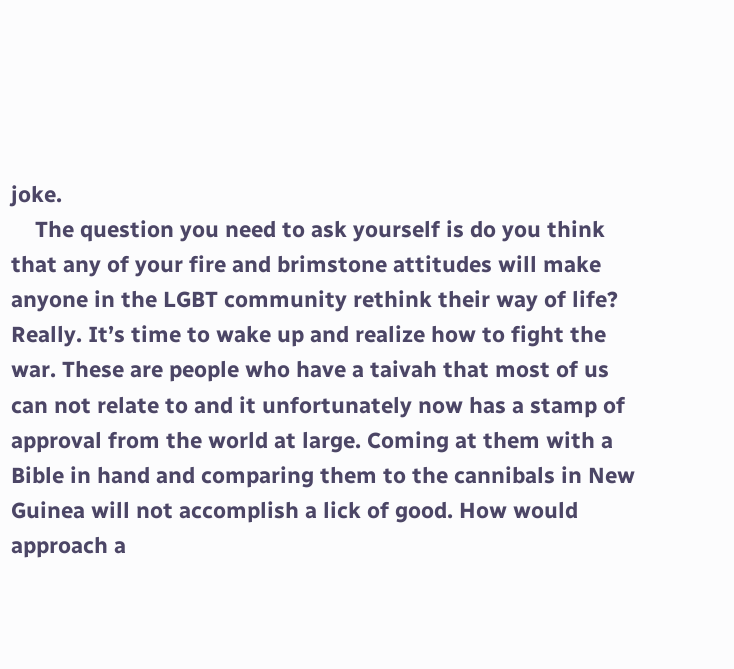joke.
    The question you need to ask yourself is do you think that any of your fire and brimstone attitudes will make anyone in the LGBT community rethink their way of life? Really. It’s time to wake up and realize how to fight the war. These are people who have a taivah that most of us can not relate to and it unfortunately now has a stamp of approval from the world at large. Coming at them with a Bible in hand and comparing them to the cannibals in New Guinea will not accomplish a lick of good. How would approach a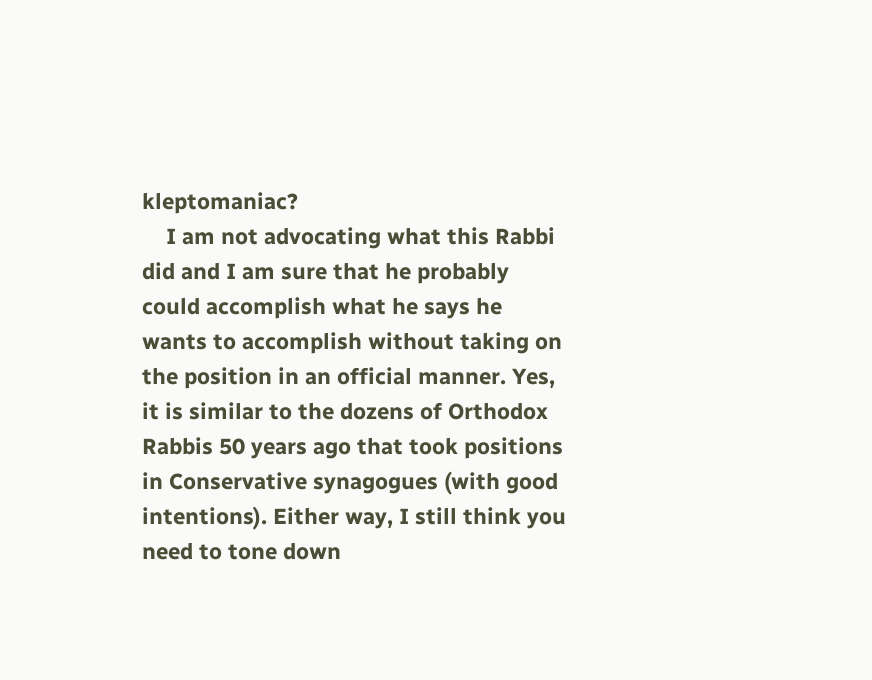kleptomaniac?
    I am not advocating what this Rabbi did and I am sure that he probably could accomplish what he says he wants to accomplish without taking on the position in an official manner. Yes, it is similar to the dozens of Orthodox Rabbis 50 years ago that took positions in Conservative synagogues (with good intentions). Either way, I still think you need to tone down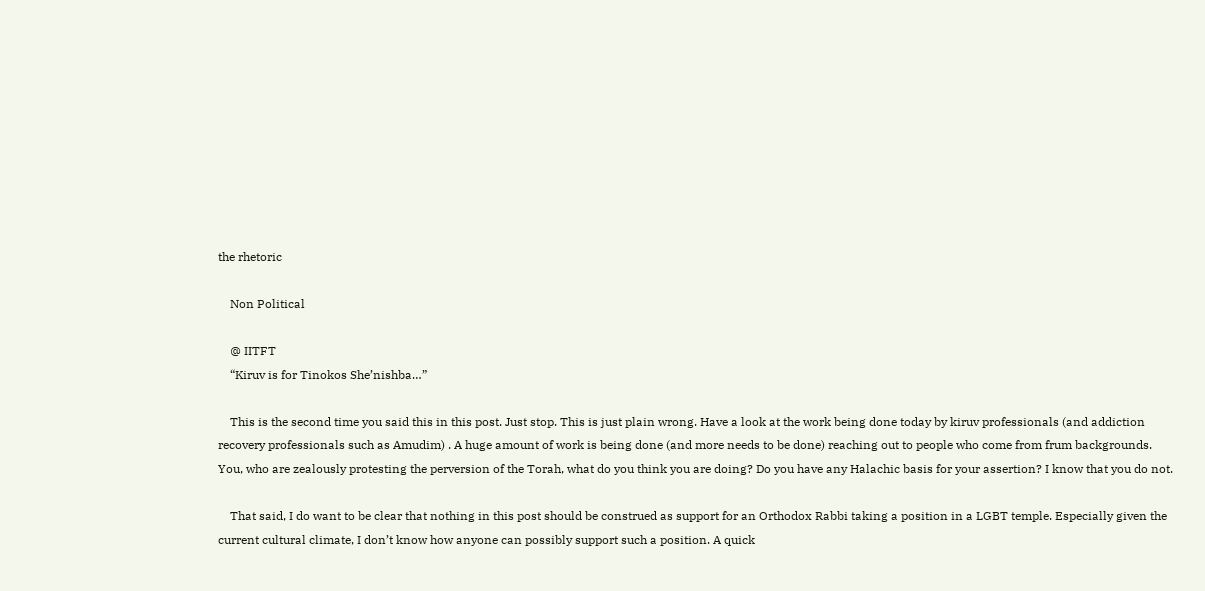the rhetoric

    Non Political

    @ IITFT
    “Kiruv is for Tinokos She’nishba…”

    This is the second time you said this in this post. Just stop. This is just plain wrong. Have a look at the work being done today by kiruv professionals (and addiction recovery professionals such as Amudim) . A huge amount of work is being done (and more needs to be done) reaching out to people who come from frum backgrounds. You, who are zealously protesting the perversion of the Torah, what do you think you are doing? Do you have any Halachic basis for your assertion? I know that you do not.

    That said, I do want to be clear that nothing in this post should be construed as support for an Orthodox Rabbi taking a position in a LGBT temple. Especially given the current cultural climate, I don’t know how anyone can possibly support such a position. A quick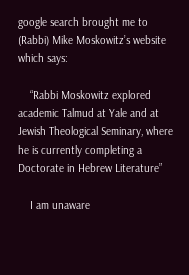google search brought me to (Rabbi) Mike Moskowitz’s website which says:

    “Rabbi Moskowitz explored academic Talmud at Yale and at Jewish Theological Seminary, where he is currently completing a Doctorate in Hebrew Literature”

    I am unaware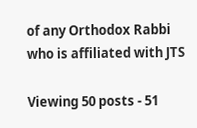of any Orthodox Rabbi who is affiliated with JTS

Viewing 50 posts - 51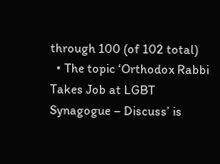through 100 (of 102 total)
  • The topic ‘Orthodox Rabbi Takes Job at LGBT Synagogue – Discuss’ is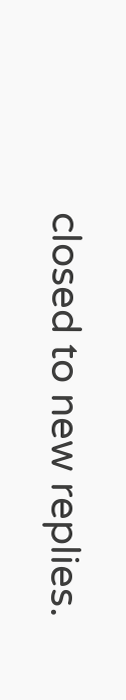closed to new replies.